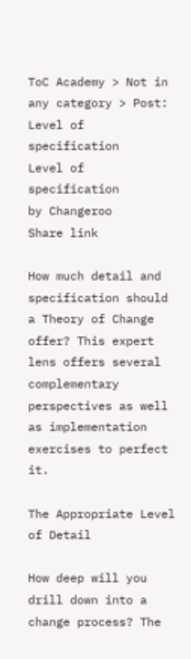ToC Academy > Not in any category > Post: Level of specification
Level of specification
by Changeroo
Share link

How much detail and specification should a Theory of Change offer? This expert lens offers several complementary perspectives as well as implementation exercises to perfect it.

The Appropriate Level of Detail

How deep will you drill down into a change process? The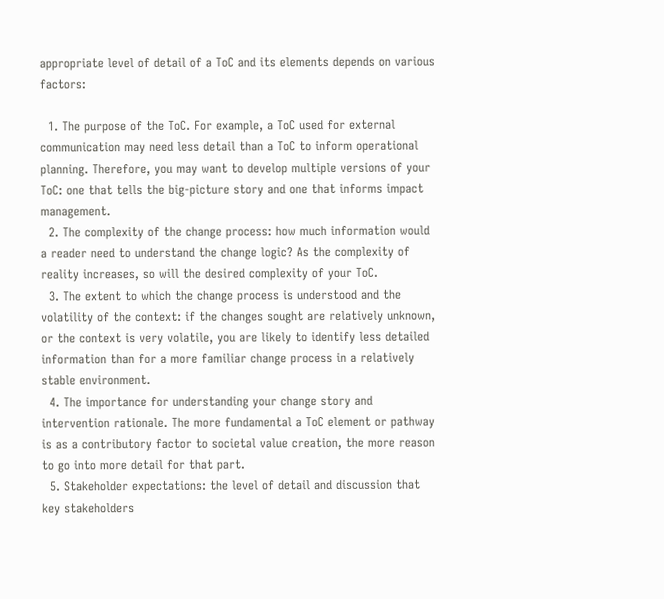appropriate level of detail of a ToC and its elements depends on various factors:

  1. The purpose of the ToC. For example, a ToC used for external communication may need less detail than a ToC to inform operational planning. Therefore, you may want to develop multiple versions of your ToC: one that tells the big-picture story and one that informs impact management.
  2. The complexity of the change process: how much information would a reader need to understand the change logic? As the complexity of reality increases, so will the desired complexity of your ToC.
  3. The extent to which the change process is understood and the volatility of the context: if the changes sought are relatively unknown, or the context is very volatile, you are likely to identify less detailed information than for a more familiar change process in a relatively stable environment.
  4. The importance for understanding your change story and intervention rationale. The more fundamental a ToC element or pathway is as a contributory factor to societal value creation, the more reason to go into more detail for that part.
  5. Stakeholder expectations: the level of detail and discussion that key stakeholders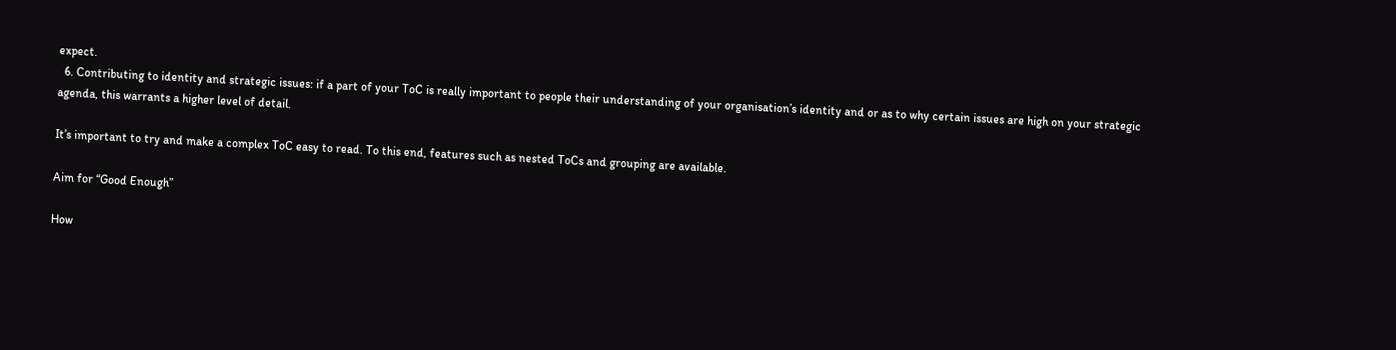expect.
  6. Contributing to identity and strategic issues: if a part of your ToC is really important to people their understanding of your organisation’s identity and or as to why certain issues are high on your strategic agenda, this warrants a higher level of detail.

It’s important to try and make a complex ToC easy to read. To this end, features such as nested ToCs and grouping are available.

Aim for “Good Enough”

How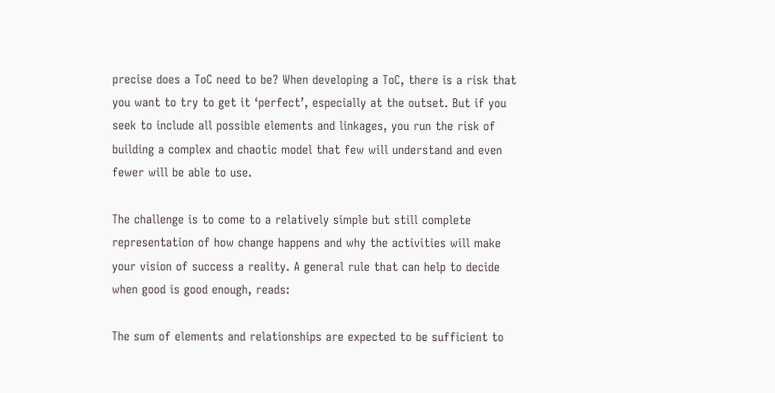precise does a ToC need to be? When developing a ToC, there is a risk that you want to try to get it ‘perfect’, especially at the outset. But if you seek to include all possible elements and linkages, you run the risk of building a complex and chaotic model that few will understand and even fewer will be able to use.

The challenge is to come to a relatively simple but still complete representation of how change happens and why the activities will make your vision of success a reality. A general rule that can help to decide when good is good enough, reads:

The sum of elements and relationships are expected to be sufficient to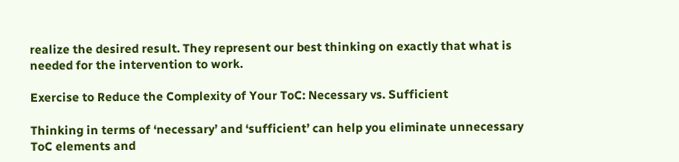realize the desired result. They represent our best thinking on exactly that what is needed for the intervention to work.

Exercise to Reduce the Complexity of Your ToC: Necessary vs. Sufficient

Thinking in terms of ‘necessary’ and ‘sufficient’ can help you eliminate unnecessary ToC elements and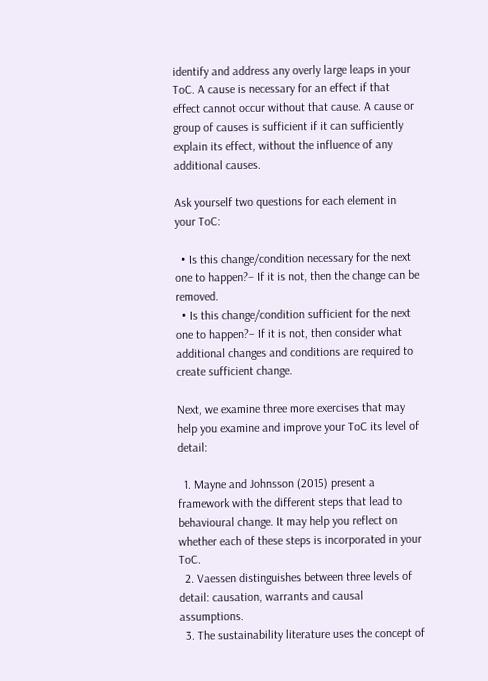identify and address any overly large leaps in your ToC. A cause is necessary for an effect if that effect cannot occur without that cause. A cause or group of causes is sufficient if it can sufficiently explain its effect, without the influence of any additional causes.

Ask yourself two questions for each element in your ToC:

  • Is this change/condition necessary for the next one to happen?– If it is not, then the change can be removed.
  • Is this change/condition sufficient for the next one to happen?– If it is not, then consider what additional changes and conditions are required to create sufficient change.

Next, we examine three more exercises that may help you examine and improve your ToC its level of detail:

  1. Mayne and Johnsson (2015) present a framework with the different steps that lead to behavioural change. It may help you reflect on whether each of these steps is incorporated in your ToC.
  2. Vaessen distinguishes between three levels of detail: causation, warrants and causal assumptions.
  3. The sustainability literature uses the concept of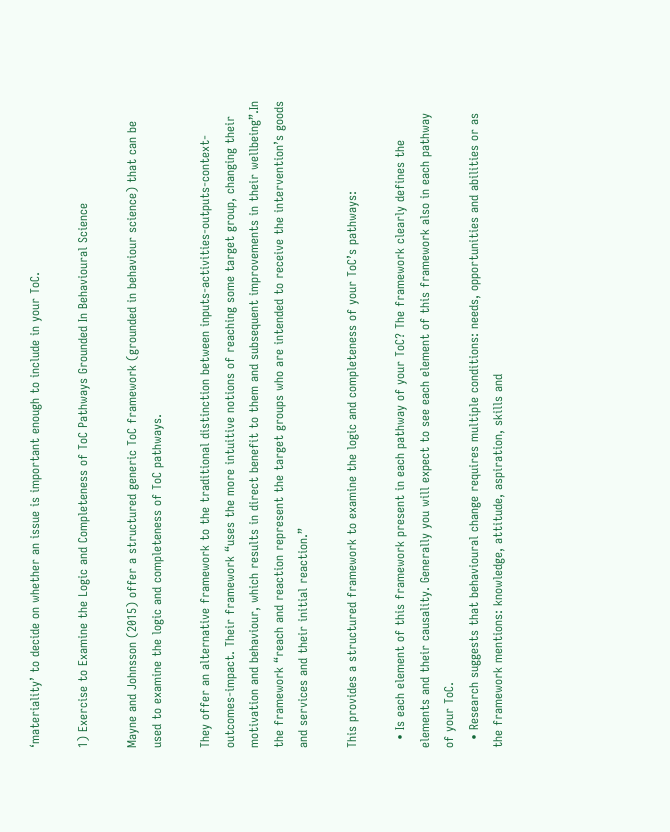‘materiality’ to decide on whether an issue is important enough to include in your ToC.

1) Exercise to Examine the Logic and Completeness of ToC Pathways Grounded In Behavioural Science

Mayne and Johnsson (2015) offer a structured generic ToC framework (grounded in behaviour science) that can be used to examine the logic and completeness of ToC pathways.

They offer an alternative framework to the traditional distinction between inputs-activities-outputs-context-outcomes-impact. Their framework “uses the more intuitive notions of reaching some target group, changing their motivation and behaviour, which results in direct benefit to them and subsequent improvements in their wellbeing”.In the framework “reach and reaction represent the target groups who are intended to receive the intervention’s goods and services and their initial reaction.”

This provides a structured framework to examine the logic and completeness of your ToC’s pathways:

  • Is each element of this framework present in each pathway of your ToC? The framework clearly defines the elements and their causality. Generally you will expect to see each element of this framework also in each pathway of your ToC.
  • Research suggests that behavioural change requires multiple conditions: needs, opportunities and abilities or as the framework mentions: knowledge, attitude, aspiration, skills and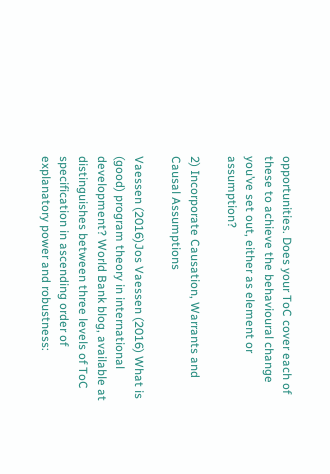opportunities. Does your ToC cover each of these to achieve the behavioural change you’ve set out, either as element or assumption?

2) Incorporate Causation, Warrants and Causal Assumptions

Vaessen (2016)Jos Vaessen (2016) What is (good) program theory in international development? World Bank blog, available at distinguishes between three levels of ToC specification in ascending order of explanatory power and robustness: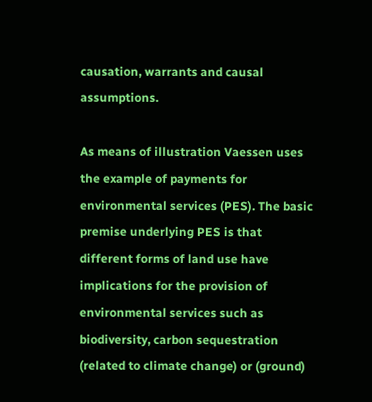causation, warrants and causal assumptions.

As means of illustration Vaessen uses the example of payments for environmental services (PES). The basic premise underlying PES is that different forms of land use have implications for the provision of environmental services such as biodiversity, carbon sequestration (related to climate change) or (ground)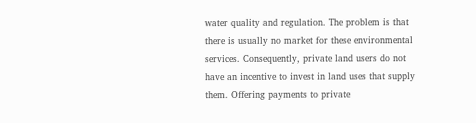water quality and regulation. The problem is that there is usually no market for these environmental services. Consequently, private land users do not have an incentive to invest in land uses that supply them. Offering payments to private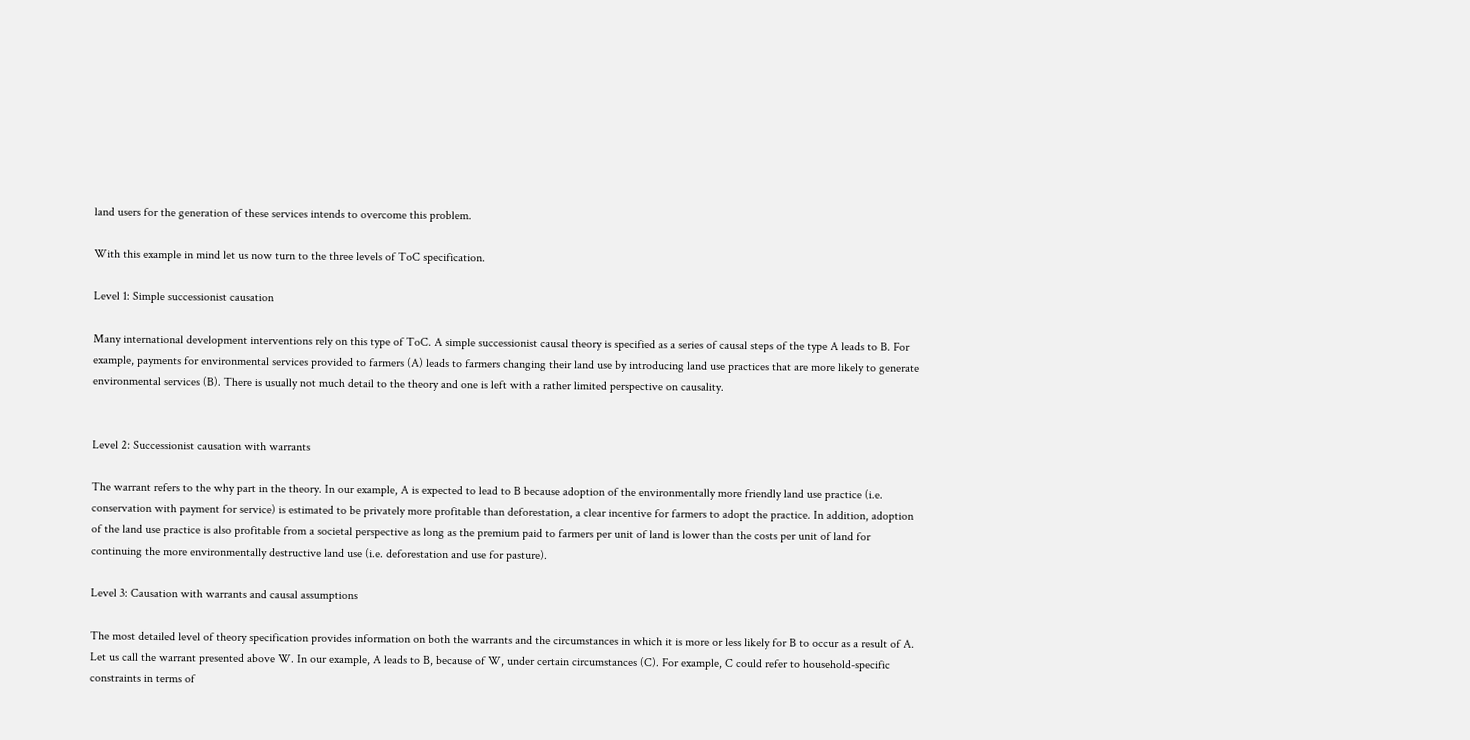land users for the generation of these services intends to overcome this problem.

With this example in mind let us now turn to the three levels of ToC specification.

Level 1: Simple successionist causation

Many international development interventions rely on this type of ToC. A simple successionist causal theory is specified as a series of causal steps of the type A leads to B. For example, payments for environmental services provided to farmers (A) leads to farmers changing their land use by introducing land use practices that are more likely to generate environmental services (B). There is usually not much detail to the theory and one is left with a rather limited perspective on causality.


Level 2: Successionist causation with warrants

The warrant refers to the why part in the theory. In our example, A is expected to lead to B because adoption of the environmentally more friendly land use practice (i.e. conservation with payment for service) is estimated to be privately more profitable than deforestation, a clear incentive for farmers to adopt the practice. In addition, adoption of the land use practice is also profitable from a societal perspective as long as the premium paid to farmers per unit of land is lower than the costs per unit of land for continuing the more environmentally destructive land use (i.e. deforestation and use for pasture).

Level 3: Causation with warrants and causal assumptions

The most detailed level of theory specification provides information on both the warrants and the circumstances in which it is more or less likely for B to occur as a result of A. Let us call the warrant presented above W. In our example, A leads to B, because of W, under certain circumstances (C). For example, C could refer to household-specific constraints in terms of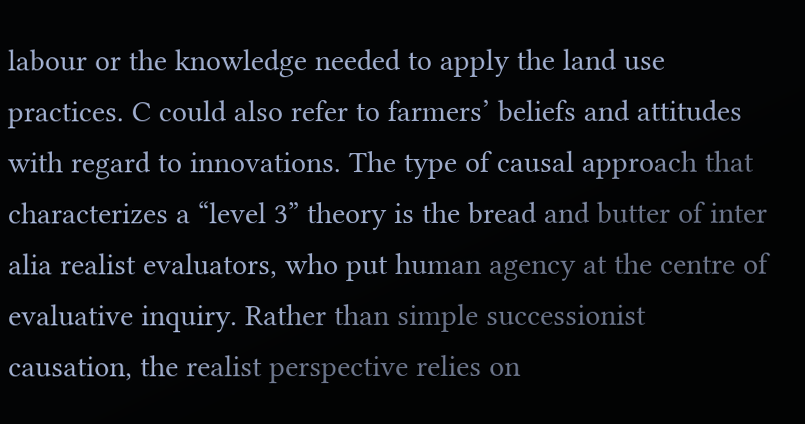labour or the knowledge needed to apply the land use practices. C could also refer to farmers’ beliefs and attitudes with regard to innovations. The type of causal approach that characterizes a “level 3” theory is the bread and butter of inter alia realist evaluators, who put human agency at the centre of evaluative inquiry. Rather than simple successionist causation, the realist perspective relies on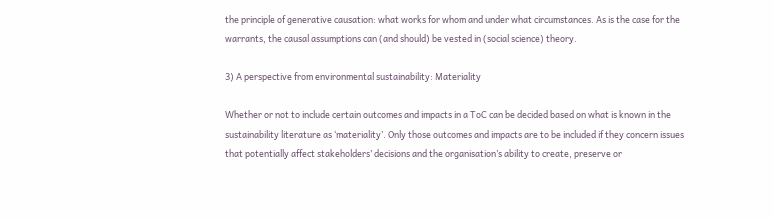the principle of generative causation: what works for whom and under what circumstances. As is the case for the warrants, the causal assumptions can (and should) be vested in (social science) theory.

3) A perspective from environmental sustainability: Materiality

Whether or not to include certain outcomes and impacts in a ToC can be decided based on what is known in the sustainability literature as ‘materiality’. Only those outcomes and impacts are to be included if they concern issues that potentially affect stakeholders’ decisions and the organisation’s ability to create, preserve or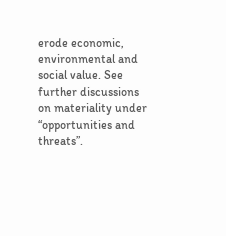erode economic, environmental and social value. See further discussions on materiality under “opportunities and threats”.